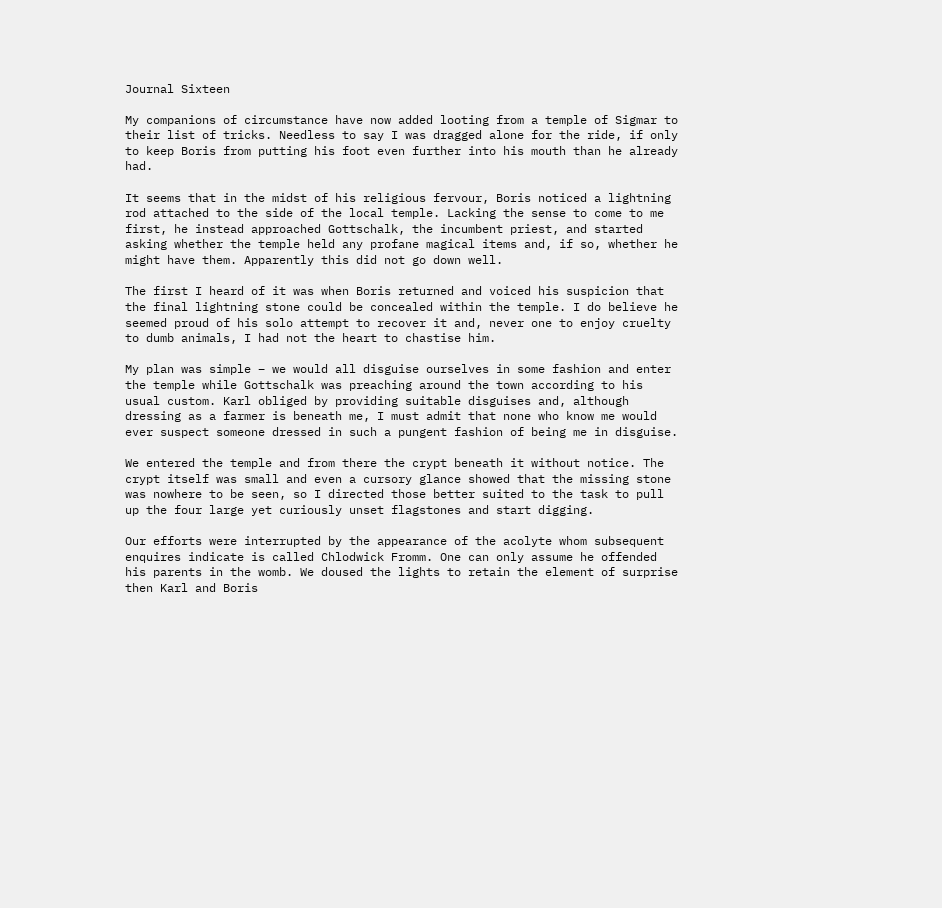Journal Sixteen

My companions of circumstance have now added looting from a temple of Sigmar to their list of tricks. Needless to say I was dragged alone for the ride, if only to keep Boris from putting his foot even further into his mouth than he already had.

It seems that in the midst of his religious fervour, Boris noticed a lightning rod attached to the side of the local temple. Lacking the sense to come to me first, he instead approached Gottschalk, the incumbent priest, and started asking whether the temple held any profane magical items and, if so, whether he might have them. Apparently this did not go down well.

The first I heard of it was when Boris returned and voiced his suspicion that the final lightning stone could be concealed within the temple. I do believe he seemed proud of his solo attempt to recover it and, never one to enjoy cruelty to dumb animals, I had not the heart to chastise him.

My plan was simple – we would all disguise ourselves in some fashion and enter the temple while Gottschalk was preaching around the town according to his usual custom. Karl obliged by providing suitable disguises and, although dressing as a farmer is beneath me, I must admit that none who know me would ever suspect someone dressed in such a pungent fashion of being me in disguise.

We entered the temple and from there the crypt beneath it without notice. The crypt itself was small and even a cursory glance showed that the missing stone was nowhere to be seen, so I directed those better suited to the task to pull up the four large yet curiously unset flagstones and start digging.

Our efforts were interrupted by the appearance of the acolyte whom subsequent enquires indicate is called Chlodwick Fromm. One can only assume he offended his parents in the womb. We doused the lights to retain the element of surprise then Karl and Boris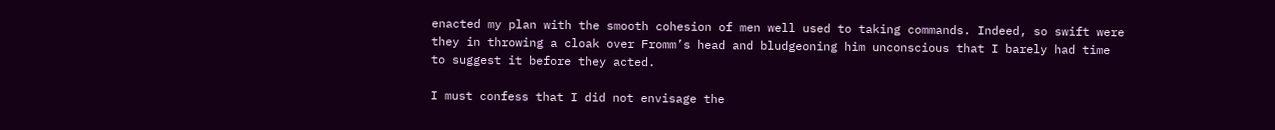enacted my plan with the smooth cohesion of men well used to taking commands. Indeed, so swift were they in throwing a cloak over Fromm’s head and bludgeoning him unconscious that I barely had time to suggest it before they acted.

I must confess that I did not envisage the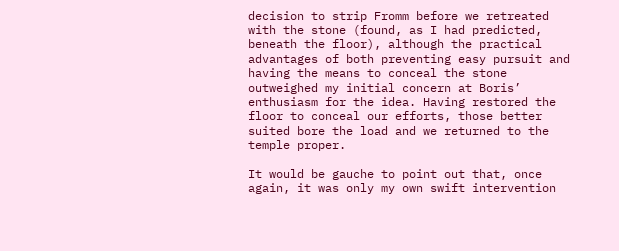decision to strip Fromm before we retreated with the stone (found, as I had predicted, beneath the floor), although the practical advantages of both preventing easy pursuit and having the means to conceal the stone outweighed my initial concern at Boris’ enthusiasm for the idea. Having restored the floor to conceal our efforts, those better suited bore the load and we returned to the temple proper.

It would be gauche to point out that, once again, it was only my own swift intervention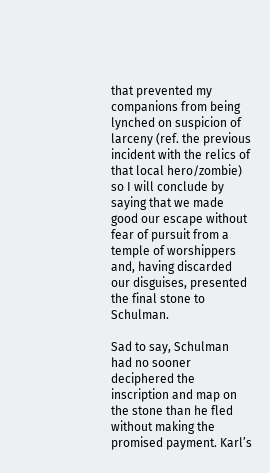that prevented my companions from being lynched on suspicion of larceny (ref. the previous incident with the relics of that local hero/zombie) so I will conclude by saying that we made good our escape without fear of pursuit from a temple of worshippers and, having discarded our disguises, presented the final stone to Schulman.

Sad to say, Schulman had no sooner deciphered the inscription and map on the stone than he fled without making the promised payment. Karl’s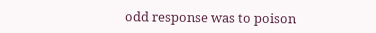odd response was to poison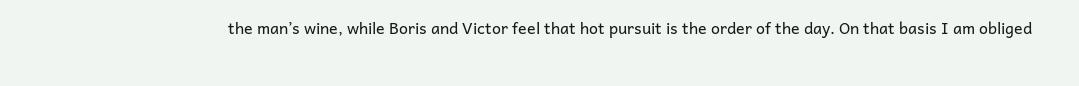the man’s wine, while Boris and Victor feel that hot pursuit is the order of the day. On that basis I am obliged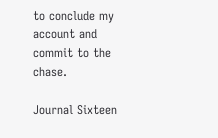to conclude my account and commit to the chase.

Journal Sixteen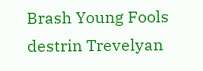Brash Young Fools destrin Trevelyan